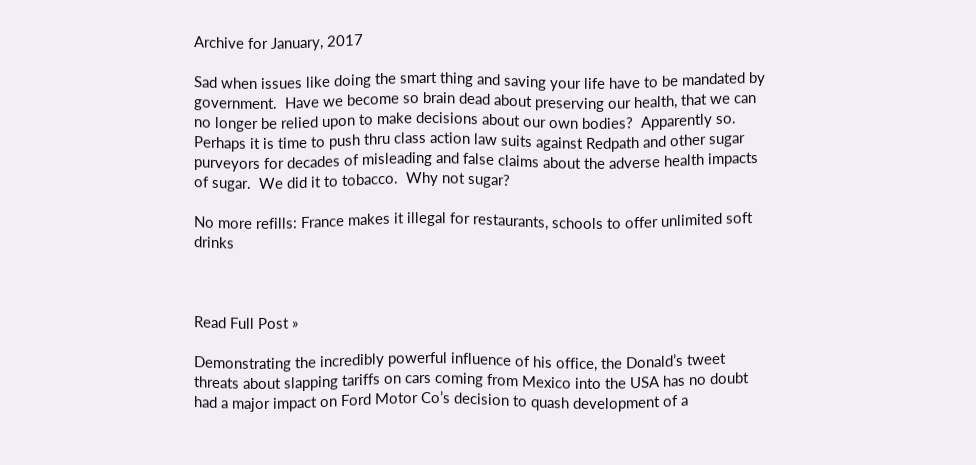Archive for January, 2017

Sad when issues like doing the smart thing and saving your life have to be mandated by government.  Have we become so brain dead about preserving our health, that we can no longer be relied upon to make decisions about our own bodies?  Apparently so.  Perhaps it is time to push thru class action law suits against Redpath and other sugar purveyors for decades of misleading and false claims about the adverse health impacts of sugar.  We did it to tobacco.  Why not sugar?

No more refills: France makes it illegal for restaurants, schools to offer unlimited soft drinks



Read Full Post »

Demonstrating the incredibly powerful influence of his office, the Donald’s tweet threats about slapping tariffs on cars coming from Mexico into the USA has no doubt had a major impact on Ford Motor Co’s decision to quash development of a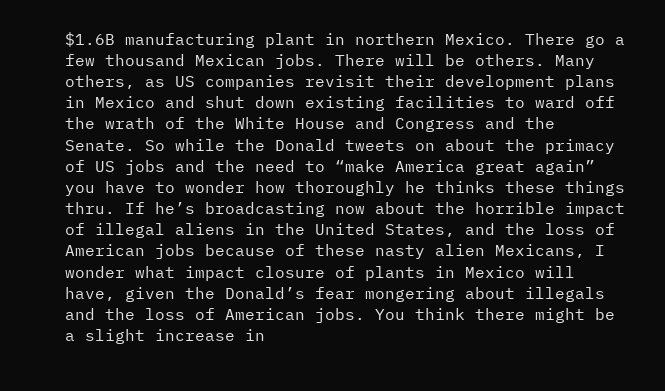$1.6B manufacturing plant in northern Mexico. There go a few thousand Mexican jobs. There will be others. Many others, as US companies revisit their development plans in Mexico and shut down existing facilities to ward off the wrath of the White House and Congress and the Senate. So while the Donald tweets on about the primacy of US jobs and the need to “make America great again” you have to wonder how thoroughly he thinks these things thru. If he’s broadcasting now about the horrible impact of illegal aliens in the United States, and the loss of American jobs because of these nasty alien Mexicans, I wonder what impact closure of plants in Mexico will have, given the Donald’s fear mongering about illegals and the loss of American jobs. You think there might be a slight increase in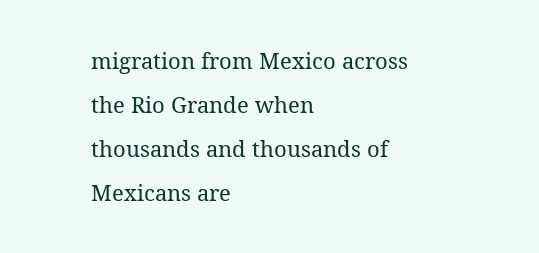migration from Mexico across the Rio Grande when thousands and thousands of Mexicans are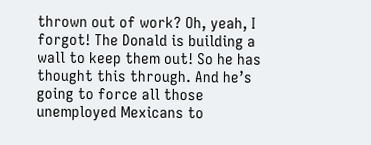thrown out of work? Oh, yeah, I forgot! The Donald is building a wall to keep them out! So he has thought this through. And he’s going to force all those unemployed Mexicans to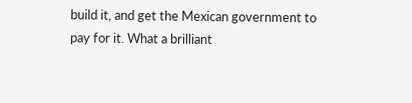build it, and get the Mexican government to pay for it. What a brilliant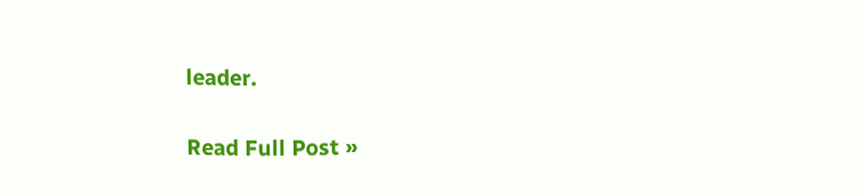leader.

Read Full Post »